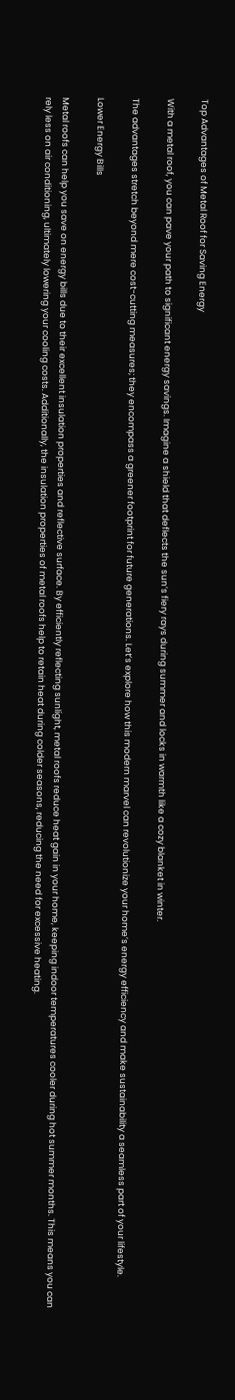Top Advantages of Metal Roof for Saving Energy

With a metal roof, you can pave your path to significant energy savings. Imagine a shield that deflects the sun’s fiery rays during summer and locks in warmth like a cozy blanket in winter.

The advantages stretch beyond mere cost-cutting measures; they encompass a greener footprint for future generations. Let’s explore how this modern marvel can revolutionize your home’s energy efficiency and make sustainability a seamless part of your lifestyle.

Lower Energy Bills

Metal roofs can help you save on energy bills due to their excellent insulation properties and reflective surface. By efficiently reflecting sunlight, metal roofs reduce heat gain in your home, keeping indoor temperatures cooler during hot summer months. This means you can rely less on air conditioning, ultimately lowering your cooling costs. Additionally, the insulation properties of metal roofs help to retain heat during colder seasons, reducing the need for excessive heating.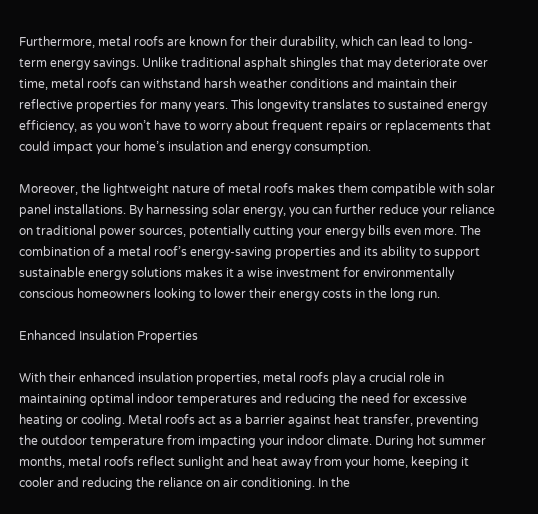Furthermore, metal roofs are known for their durability, which can lead to long-term energy savings. Unlike traditional asphalt shingles that may deteriorate over time, metal roofs can withstand harsh weather conditions and maintain their reflective properties for many years. This longevity translates to sustained energy efficiency, as you won’t have to worry about frequent repairs or replacements that could impact your home’s insulation and energy consumption.

Moreover, the lightweight nature of metal roofs makes them compatible with solar panel installations. By harnessing solar energy, you can further reduce your reliance on traditional power sources, potentially cutting your energy bills even more. The combination of a metal roof’s energy-saving properties and its ability to support sustainable energy solutions makes it a wise investment for environmentally conscious homeowners looking to lower their energy costs in the long run.

Enhanced Insulation Properties

With their enhanced insulation properties, metal roofs play a crucial role in maintaining optimal indoor temperatures and reducing the need for excessive heating or cooling. Metal roofs act as a barrier against heat transfer, preventing the outdoor temperature from impacting your indoor climate. During hot summer months, metal roofs reflect sunlight and heat away from your home, keeping it cooler and reducing the reliance on air conditioning. In the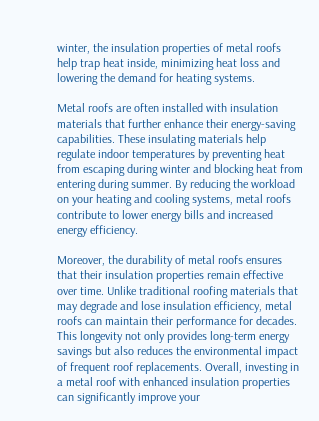winter, the insulation properties of metal roofs help trap heat inside, minimizing heat loss and lowering the demand for heating systems.

Metal roofs are often installed with insulation materials that further enhance their energy-saving capabilities. These insulating materials help regulate indoor temperatures by preventing heat from escaping during winter and blocking heat from entering during summer. By reducing the workload on your heating and cooling systems, metal roofs contribute to lower energy bills and increased energy efficiency.

Moreover, the durability of metal roofs ensures that their insulation properties remain effective over time. Unlike traditional roofing materials that may degrade and lose insulation efficiency, metal roofs can maintain their performance for decades. This longevity not only provides long-term energy savings but also reduces the environmental impact of frequent roof replacements. Overall, investing in a metal roof with enhanced insulation properties can significantly improve your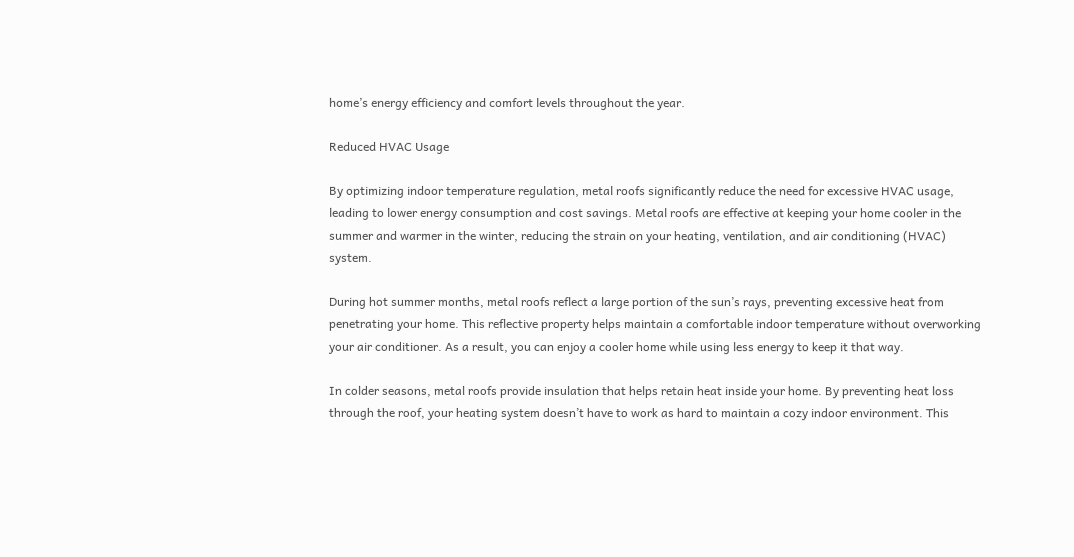home’s energy efficiency and comfort levels throughout the year.

Reduced HVAC Usage

By optimizing indoor temperature regulation, metal roofs significantly reduce the need for excessive HVAC usage, leading to lower energy consumption and cost savings. Metal roofs are effective at keeping your home cooler in the summer and warmer in the winter, reducing the strain on your heating, ventilation, and air conditioning (HVAC) system.

During hot summer months, metal roofs reflect a large portion of the sun’s rays, preventing excessive heat from penetrating your home. This reflective property helps maintain a comfortable indoor temperature without overworking your air conditioner. As a result, you can enjoy a cooler home while using less energy to keep it that way.

In colder seasons, metal roofs provide insulation that helps retain heat inside your home. By preventing heat loss through the roof, your heating system doesn’t have to work as hard to maintain a cozy indoor environment. This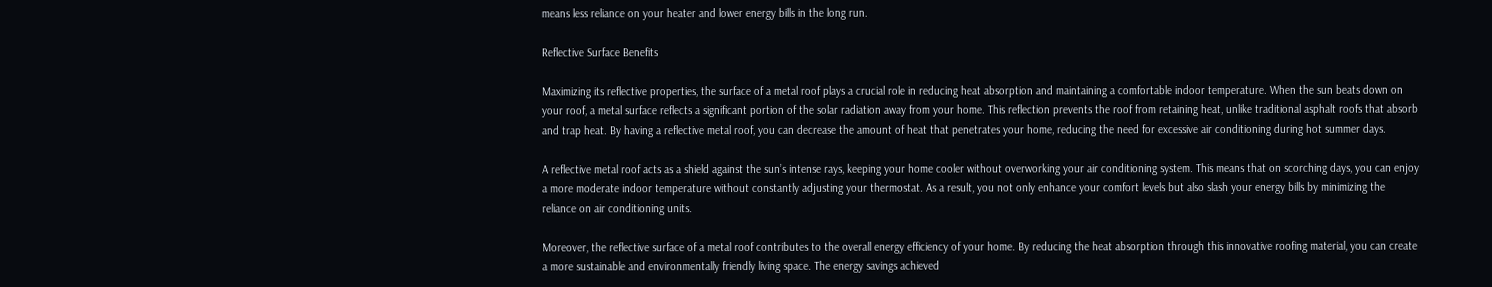means less reliance on your heater and lower energy bills in the long run.

Reflective Surface Benefits

Maximizing its reflective properties, the surface of a metal roof plays a crucial role in reducing heat absorption and maintaining a comfortable indoor temperature. When the sun beats down on your roof, a metal surface reflects a significant portion of the solar radiation away from your home. This reflection prevents the roof from retaining heat, unlike traditional asphalt roofs that absorb and trap heat. By having a reflective metal roof, you can decrease the amount of heat that penetrates your home, reducing the need for excessive air conditioning during hot summer days.

A reflective metal roof acts as a shield against the sun’s intense rays, keeping your home cooler without overworking your air conditioning system. This means that on scorching days, you can enjoy a more moderate indoor temperature without constantly adjusting your thermostat. As a result, you not only enhance your comfort levels but also slash your energy bills by minimizing the reliance on air conditioning units.

Moreover, the reflective surface of a metal roof contributes to the overall energy efficiency of your home. By reducing the heat absorption through this innovative roofing material, you can create a more sustainable and environmentally friendly living space. The energy savings achieved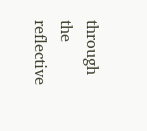through the reflective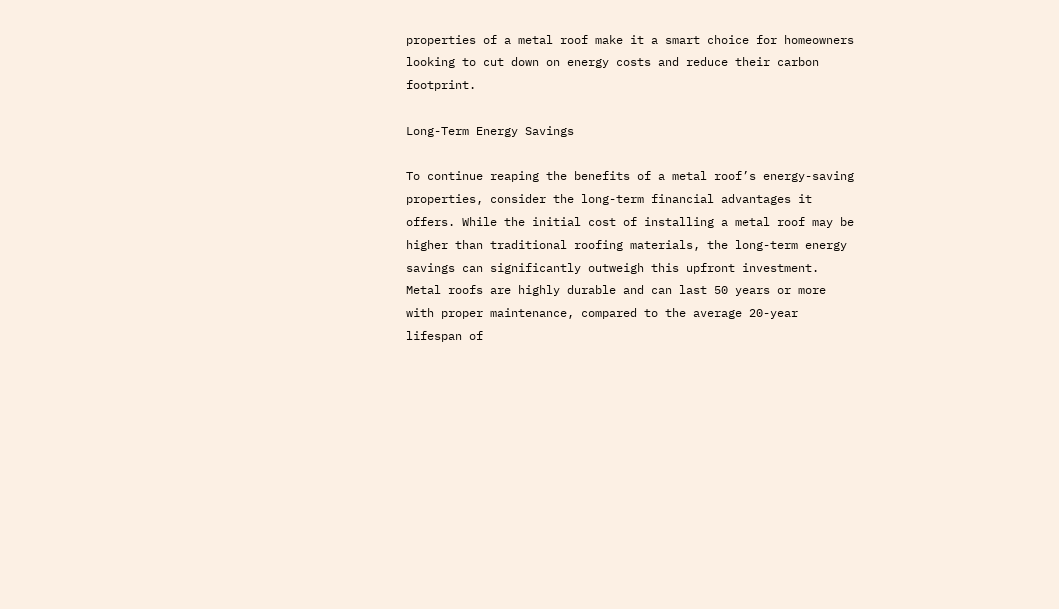properties of a metal roof make it a smart choice for homeowners looking to cut down on energy costs and reduce their carbon footprint.

Long-Term Energy Savings

To continue reaping the benefits of a metal roof’s energy-saving properties, consider the long-term financial advantages it offers. While the initial cost of installing a metal roof may be higher than traditional roofing materials, the long-term energy savings can significantly outweigh this upfront investment. Metal roofs are highly durable and can last 50 years or more with proper maintenance, compared to the average 20-year lifespan of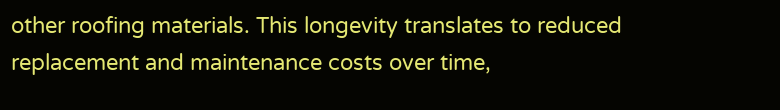other roofing materials. This longevity translates to reduced replacement and maintenance costs over time,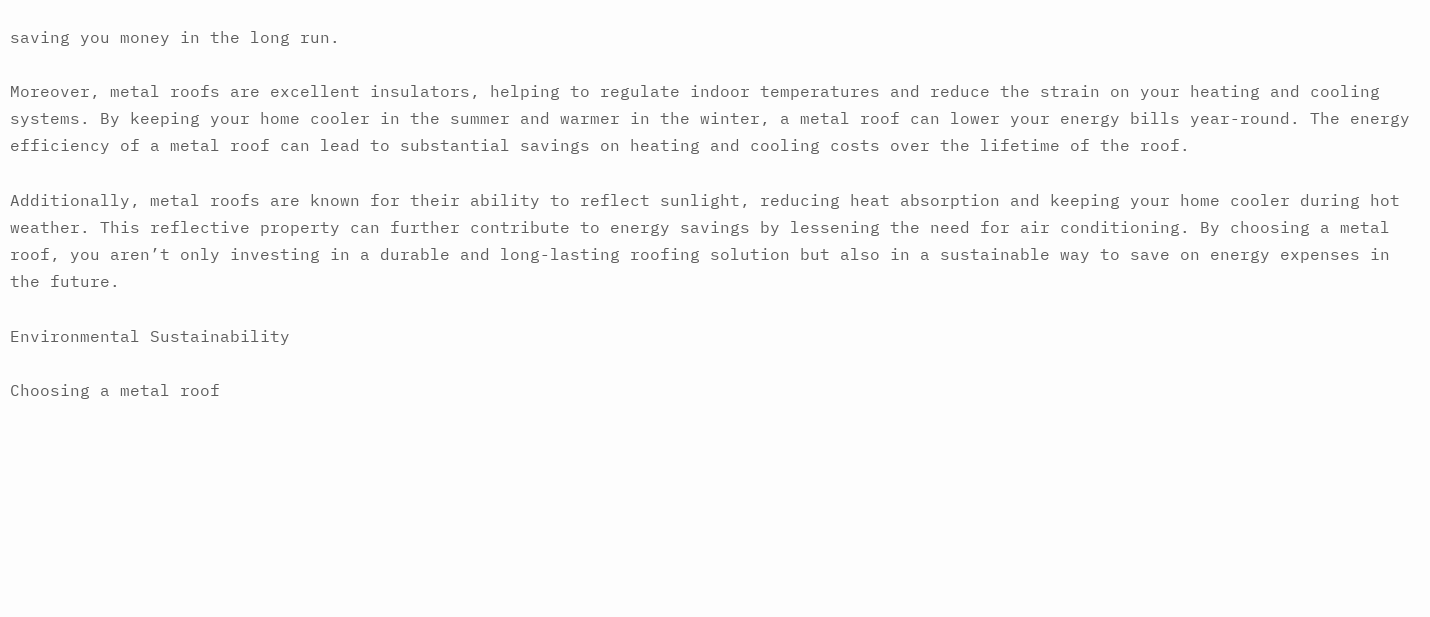saving you money in the long run.

Moreover, metal roofs are excellent insulators, helping to regulate indoor temperatures and reduce the strain on your heating and cooling systems. By keeping your home cooler in the summer and warmer in the winter, a metal roof can lower your energy bills year-round. The energy efficiency of a metal roof can lead to substantial savings on heating and cooling costs over the lifetime of the roof.

Additionally, metal roofs are known for their ability to reflect sunlight, reducing heat absorption and keeping your home cooler during hot weather. This reflective property can further contribute to energy savings by lessening the need for air conditioning. By choosing a metal roof, you aren’t only investing in a durable and long-lasting roofing solution but also in a sustainable way to save on energy expenses in the future.

Environmental Sustainability

Choosing a metal roof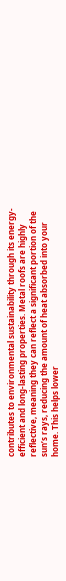contributes to environmental sustainability through its energy-efficient and long-lasting properties. Metal roofs are highly reflective, meaning they can reflect a significant portion of the sun’s rays, reducing the amount of heat absorbed into your home. This helps lower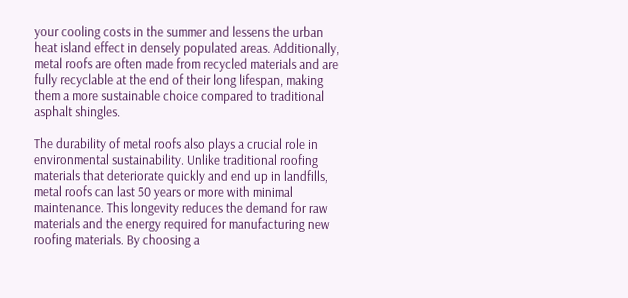your cooling costs in the summer and lessens the urban heat island effect in densely populated areas. Additionally, metal roofs are often made from recycled materials and are fully recyclable at the end of their long lifespan, making them a more sustainable choice compared to traditional asphalt shingles.

The durability of metal roofs also plays a crucial role in environmental sustainability. Unlike traditional roofing materials that deteriorate quickly and end up in landfills, metal roofs can last 50 years or more with minimal maintenance. This longevity reduces the demand for raw materials and the energy required for manufacturing new roofing materials. By choosing a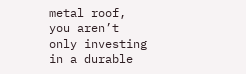metal roof, you aren’t only investing in a durable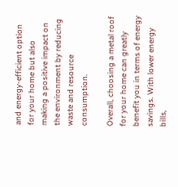and energy-efficient option for your home but also making a positive impact on the environment by reducing waste and resource consumption.

Overall, choosing a metal roof for your home can greatly benefit you in terms of energy savings. With lower energy bills,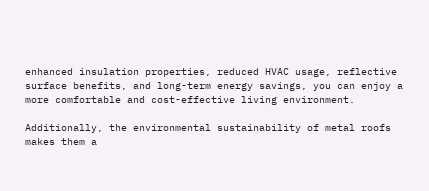enhanced insulation properties, reduced HVAC usage, reflective surface benefits, and long-term energy savings, you can enjoy a more comfortable and cost-effective living environment.

Additionally, the environmental sustainability of metal roofs makes them a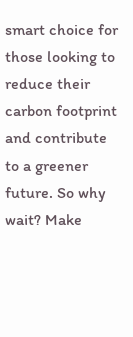smart choice for those looking to reduce their carbon footprint and contribute to a greener future. So why wait? Make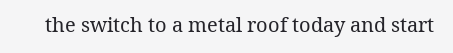the switch to a metal roof today and start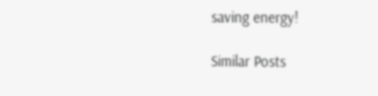saving energy!

Similar Posts